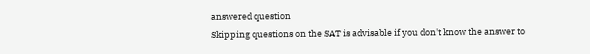answered question
Skipping questions on the SAT is advisable if you don't know the answer to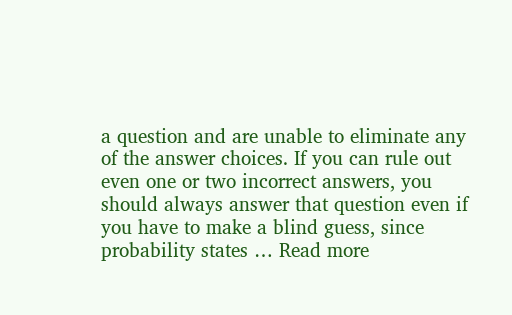a question and are unable to eliminate any of the answer choices. If you can rule out even one or two incorrect answers, you should always answer that question even if you have to make a blind guess, since probability states … Read more